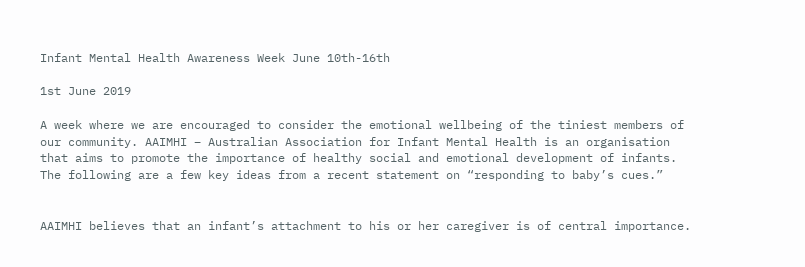Infant Mental Health Awareness Week June 10th-16th

1st June 2019

A week where we are encouraged to consider the emotional wellbeing of the tiniest members of our community. AAIMHI – Australian Association for Infant Mental Health is an organisation that aims to promote the importance of healthy social and emotional development of infants. The following are a few key ideas from a recent statement on “responding to baby’s cues.”


AAIMHI believes that an infant’s attachment to his or her caregiver is of central importance.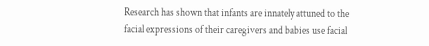Research has shown that infants are innately attuned to the facial expressions of their caregivers and babies use facial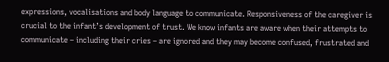expressions, vocalisations and body language to communicate. Responsiveness of the caregiver is crucial to the infant’s development of trust. We know infants are aware when their attempts to communicate – including their cries – are ignored and they may become confused, frustrated and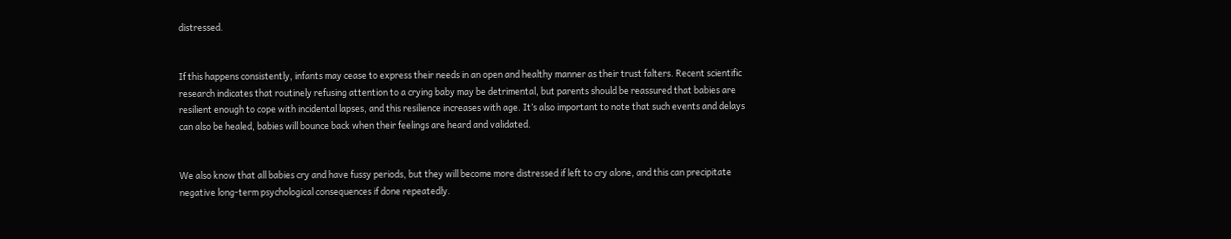distressed.


If this happens consistently, infants may cease to express their needs in an open and healthy manner as their trust falters. Recent scientific research indicates that routinely refusing attention to a crying baby may be detrimental, but parents should be reassured that babies are resilient enough to cope with incidental lapses, and this resilience increases with age. It’s also important to note that such events and delays can also be healed, babies will bounce back when their feelings are heard and validated.


We also know that all babies cry and have fussy periods, but they will become more distressed if left to cry alone, and this can precipitate negative long-term psychological consequences if done repeatedly.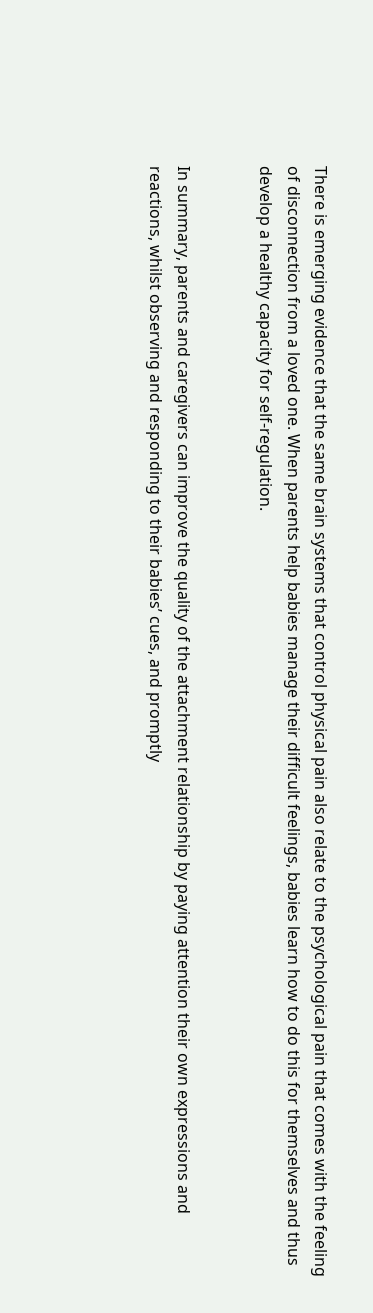There is emerging evidence that the same brain systems that control physical pain also relate to the psychological pain that comes with the feeling of disconnection from a loved one. When parents help babies manage their difficult feelings, babies learn how to do this for themselves and thus develop a healthy capacity for self-regulation.


In summary, parents and caregivers can improve the quality of the attachment relationship by paying attention their own expressions and reactions, whilst observing and responding to their babies’ cues, and promptly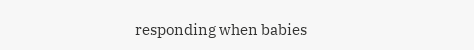responding when babies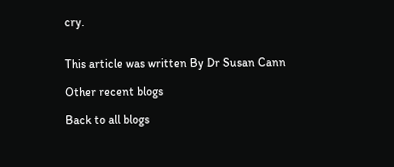cry.


This article was written By Dr Susan Cann

Other recent blogs

Back to all blogs